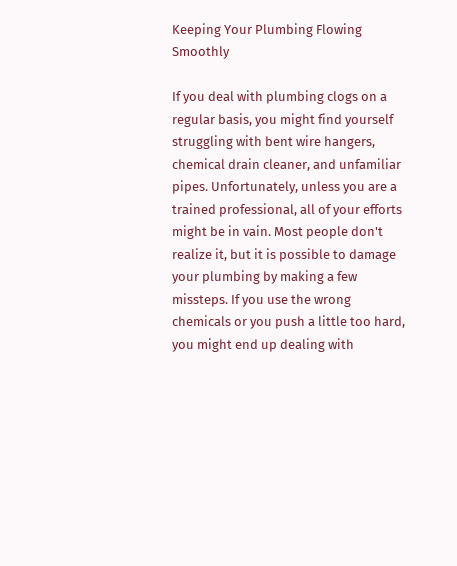Keeping Your Plumbing Flowing Smoothly

If you deal with plumbing clogs on a regular basis, you might find yourself struggling with bent wire hangers, chemical drain cleaner, and unfamiliar pipes. Unfortunately, unless you are a trained professional, all of your efforts might be in vain. Most people don't realize it, but it is possible to damage your plumbing by making a few missteps. If you use the wrong chemicals or you push a little too hard, you might end up dealing with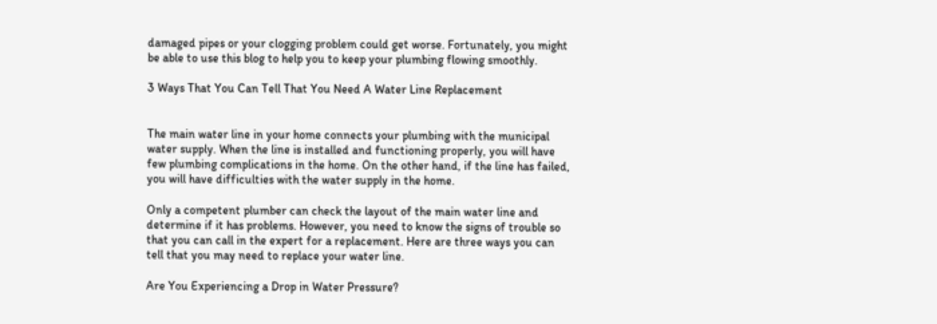damaged pipes or your clogging problem could get worse. Fortunately, you might be able to use this blog to help you to keep your plumbing flowing smoothly.

3 Ways That You Can Tell That You Need A Water Line Replacement


The main water line in your home connects your plumbing with the municipal water supply. When the line is installed and functioning properly, you will have few plumbing complications in the home. On the other hand, if the line has failed, you will have difficulties with the water supply in the home.

Only a competent plumber can check the layout of the main water line and determine if it has problems. However, you need to know the signs of trouble so that you can call in the expert for a replacement. Here are three ways you can tell that you may need to replace your water line.

Are You Experiencing a Drop in Water Pressure?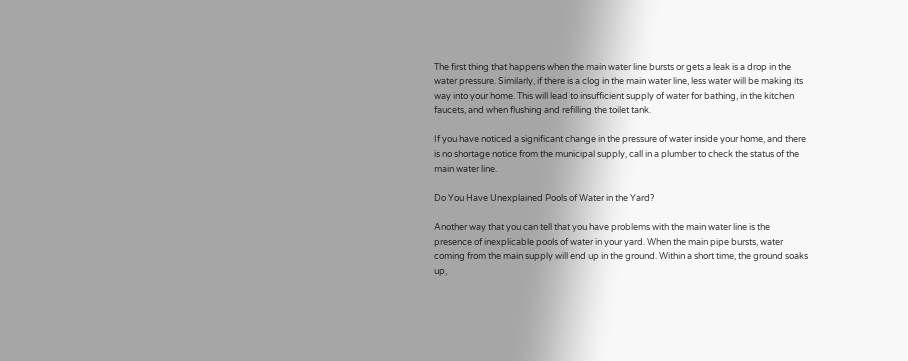The first thing that happens when the main water line bursts or gets a leak is a drop in the water pressure. Similarly, if there is a clog in the main water line, less water will be making its way into your home. This will lead to insufficient supply of water for bathing, in the kitchen faucets, and when flushing and refilling the toilet tank.

If you have noticed a significant change in the pressure of water inside your home, and there is no shortage notice from the municipal supply, call in a plumber to check the status of the main water line.

Do You Have Unexplained Pools of Water in the Yard?

Another way that you can tell that you have problems with the main water line is the presence of inexplicable pools of water in your yard. When the main pipe bursts, water coming from the main supply will end up in the ground. Within a short time, the ground soaks up,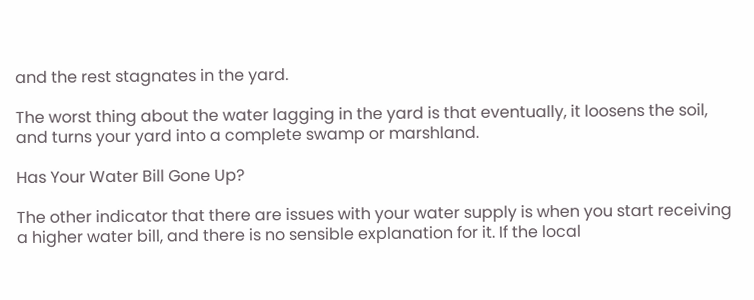and the rest stagnates in the yard.

The worst thing about the water lagging in the yard is that eventually, it loosens the soil, and turns your yard into a complete swamp or marshland.

Has Your Water Bill Gone Up?

The other indicator that there are issues with your water supply is when you start receiving a higher water bill, and there is no sensible explanation for it. If the local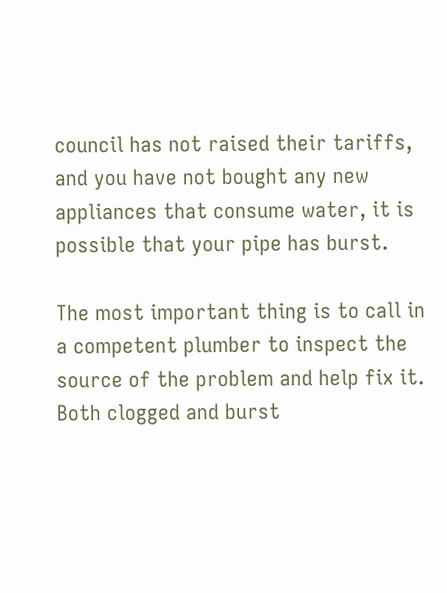council has not raised their tariffs, and you have not bought any new appliances that consume water, it is possible that your pipe has burst.

The most important thing is to call in a competent plumber to inspect the source of the problem and help fix it. Both clogged and burst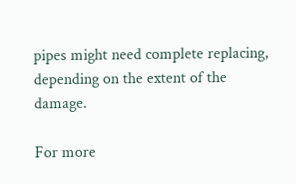pipes might need complete replacing, depending on the extent of the damage.

For more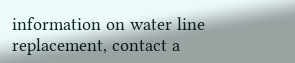information on water line replacement, contact a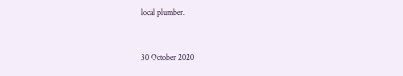local plumber.


30 October 2020